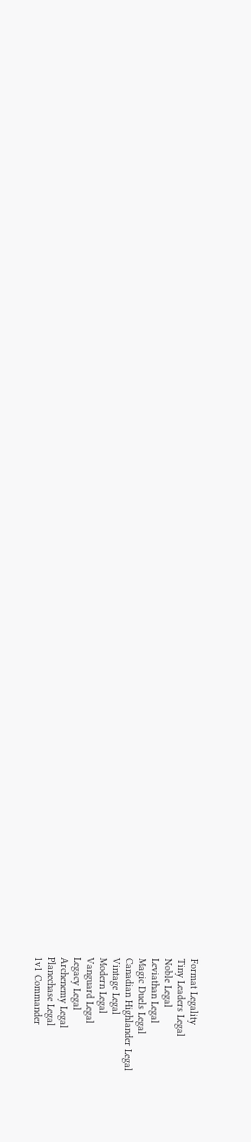Format Legality
Tiny Leaders Legal
Noble Legal
Leviathan Legal
Magic Duels Legal
Canadian Highlander Legal
Vintage Legal
Modern Legal
Vanguard Legal
Legacy Legal
Archenemy Legal
Planechase Legal
1v1 Commander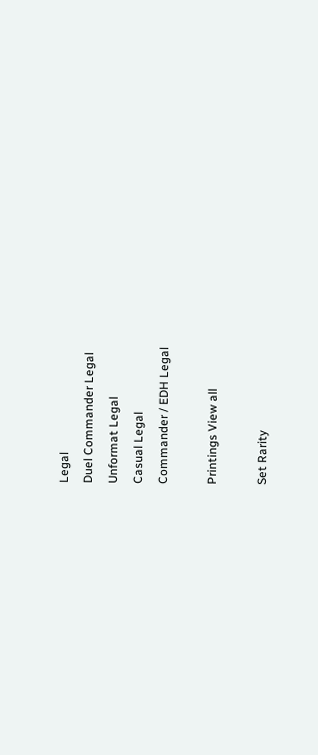Legal
Duel Commander Legal
Unformat Legal
Casual Legal
Commander / EDH Legal

Printings View all

Set Rarity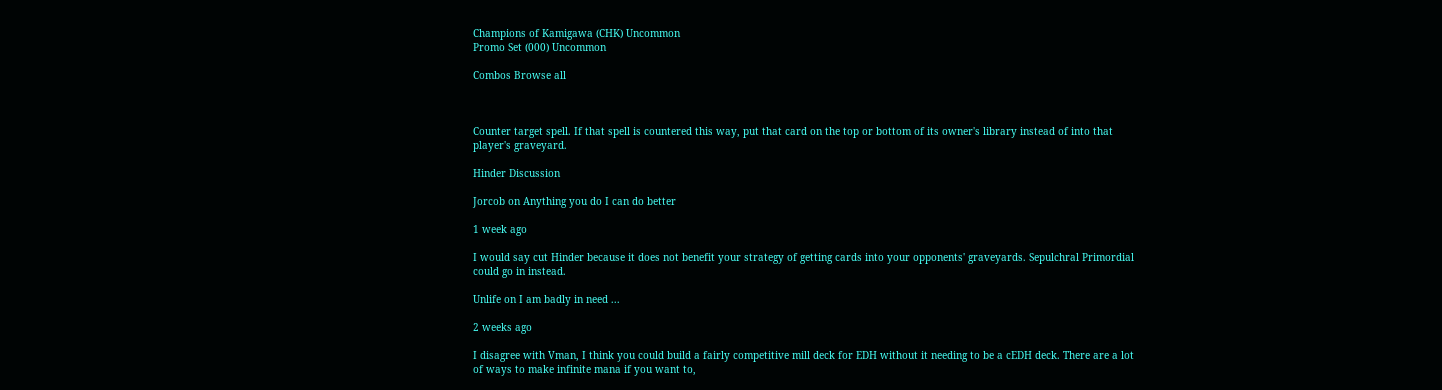Champions of Kamigawa (CHK) Uncommon
Promo Set (000) Uncommon

Combos Browse all



Counter target spell. If that spell is countered this way, put that card on the top or bottom of its owner's library instead of into that player's graveyard.

Hinder Discussion

Jorcob on Anything you do I can do better

1 week ago

I would say cut Hinder because it does not benefit your strategy of getting cards into your opponents' graveyards. Sepulchral Primordial could go in instead.

Unlife on I am badly in need ...

2 weeks ago

I disagree with Vman, I think you could build a fairly competitive mill deck for EDH without it needing to be a cEDH deck. There are a lot of ways to make infinite mana if you want to,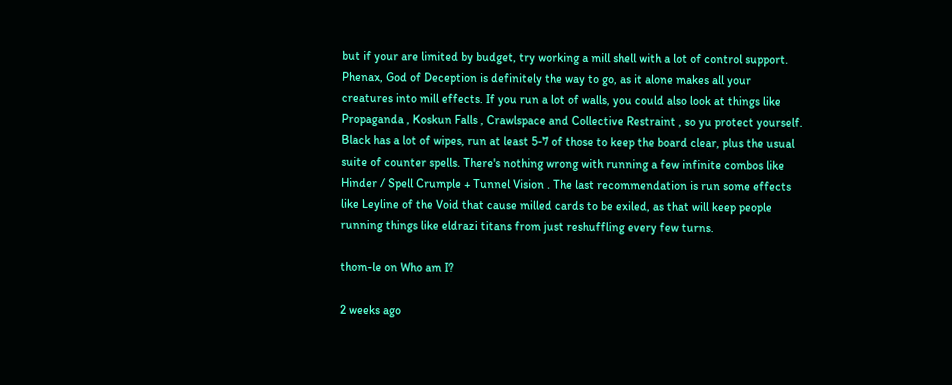but if your are limited by budget, try working a mill shell with a lot of control support. Phenax, God of Deception is definitely the way to go, as it alone makes all your creatures into mill effects. If you run a lot of walls, you could also look at things like Propaganda , Koskun Falls , Crawlspace and Collective Restraint , so yu protect yourself. Black has a lot of wipes, run at least 5-7 of those to keep the board clear, plus the usual suite of counter spells. There's nothing wrong with running a few infinite combos like Hinder / Spell Crumple + Tunnel Vision . The last recommendation is run some effects like Leyline of the Void that cause milled cards to be exiled, as that will keep people running things like eldrazi titans from just reshuffling every few turns.

thom-le on Who am I?

2 weeks ago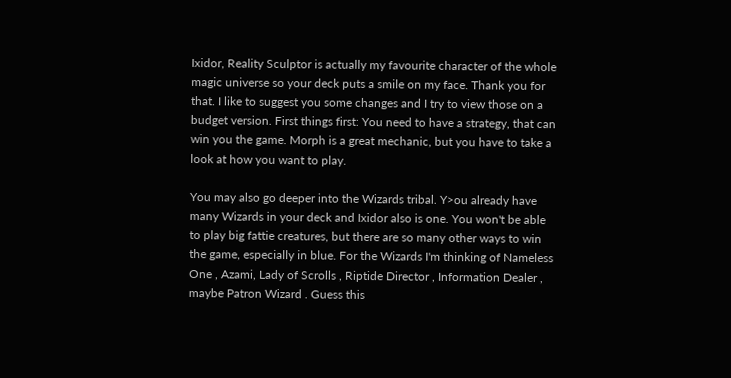Ixidor, Reality Sculptor is actually my favourite character of the whole magic universe so your deck puts a smile on my face. Thank you for that. I like to suggest you some changes and I try to view those on a budget version. First things first: You need to have a strategy, that can win you the game. Morph is a great mechanic, but you have to take a look at how you want to play.

You may also go deeper into the Wizards tribal. Y>ou already have many Wizards in your deck and Ixidor also is one. You won't be able to play big fattie creatures, but there are so many other ways to win the game, especially in blue. For the Wizards I'm thinking of Nameless One , Azami, Lady of Scrolls , Riptide Director , Information Dealer , maybe Patron Wizard . Guess this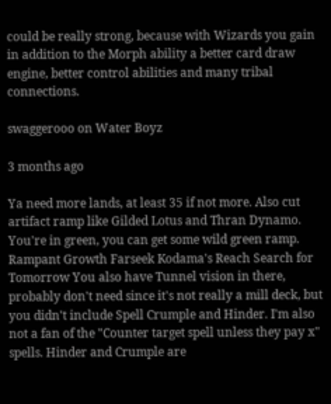could be really strong, because with Wizards you gain in addition to the Morph ability a better card draw engine, better control abilities and many tribal connections.

swaggerooo on Water Boyz

3 months ago

Ya need more lands, at least 35 if not more. Also cut artifact ramp like Gilded Lotus and Thran Dynamo. You're in green, you can get some wild green ramp. Rampant Growth Farseek Kodama's Reach Search for Tomorrow You also have Tunnel vision in there, probably don't need since it's not really a mill deck, but you didn't include Spell Crumple and Hinder. I'm also not a fan of the "Counter target spell unless they pay x" spells. Hinder and Crumple are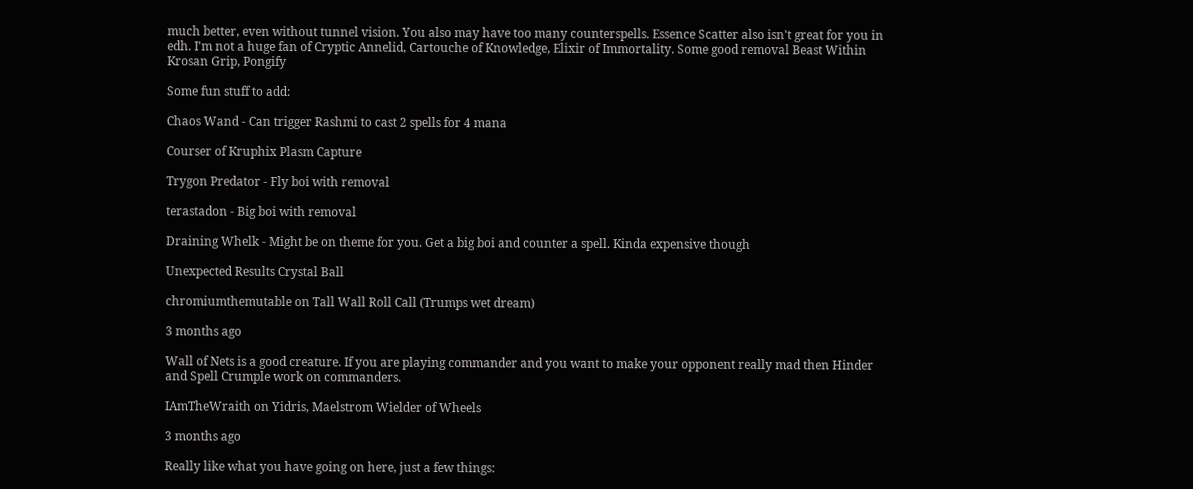much better, even without tunnel vision. You also may have too many counterspells. Essence Scatter also isn't great for you in edh. I'm not a huge fan of Cryptic Annelid, Cartouche of Knowledge, Elixir of Immortality. Some good removal Beast Within Krosan Grip, Pongify

Some fun stuff to add:

Chaos Wand - Can trigger Rashmi to cast 2 spells for 4 mana

Courser of Kruphix Plasm Capture

Trygon Predator - Fly boi with removal

terastadon - Big boi with removal

Draining Whelk - Might be on theme for you. Get a big boi and counter a spell. Kinda expensive though

Unexpected Results Crystal Ball

chromiumthemutable on Tall Wall Roll Call (Trumps wet dream)

3 months ago

Wall of Nets is a good creature. If you are playing commander and you want to make your opponent really mad then Hinder and Spell Crumple work on commanders.

IAmTheWraith on Yidris, Maelstrom Wielder of Wheels

3 months ago

Really like what you have going on here, just a few things: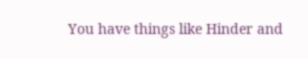You have things like Hinder and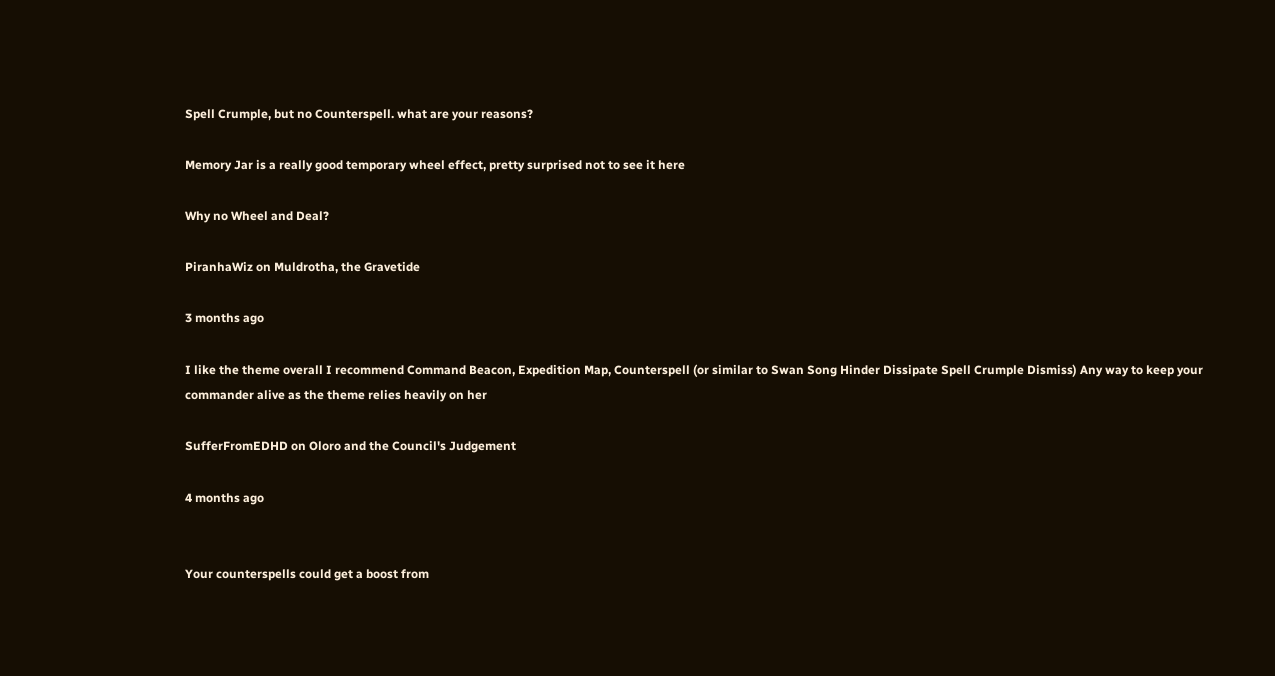Spell Crumple, but no Counterspell. what are your reasons?

Memory Jar is a really good temporary wheel effect, pretty surprised not to see it here

Why no Wheel and Deal?

PiranhaWiz on Muldrotha, the Gravetide

3 months ago

I like the theme overall I recommend Command Beacon, Expedition Map, Counterspell (or similar to Swan Song Hinder Dissipate Spell Crumple Dismiss) Any way to keep your commander alive as the theme relies heavily on her

SufferFromEDHD on Oloro and the Council's Judgement

4 months ago


Your counterspells could get a boost from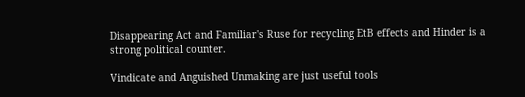Disappearing Act and Familiar's Ruse for recycling EtB effects and Hinder is a strong political counter.

Vindicate and Anguished Unmaking are just useful tools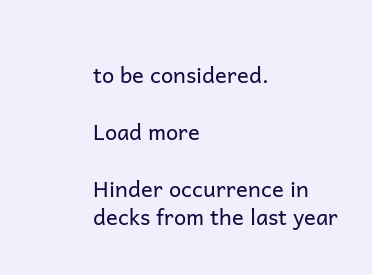to be considered.

Load more

Hinder occurrence in decks from the last year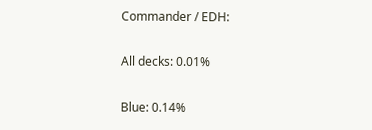Commander / EDH:

All decks: 0.01%

Blue: 0.14%